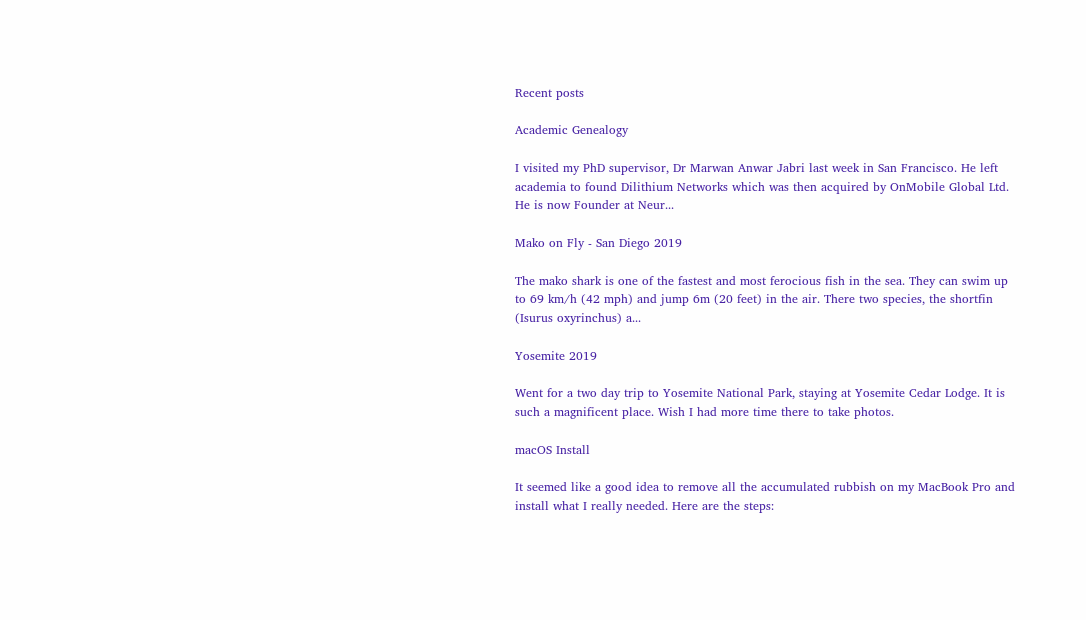Recent posts

Academic Genealogy

I visited my PhD supervisor, Dr Marwan Anwar Jabri last week in San Francisco. He left academia to found Dilithium Networks which was then acquired by OnMobile Global Ltd. He is now Founder at Neur...

Mako on Fly - San Diego 2019

The mako shark is one of the fastest and most ferocious fish in the sea. They can swim up to 69 km/h (42 mph) and jump 6m (20 feet) in the air. There two species, the shortfin (Isurus oxyrinchus) a...

Yosemite 2019

Went for a two day trip to Yosemite National Park, staying at Yosemite Cedar Lodge. It is such a magnificent place. Wish I had more time there to take photos.

macOS Install

It seemed like a good idea to remove all the accumulated rubbish on my MacBook Pro and install what I really needed. Here are the steps: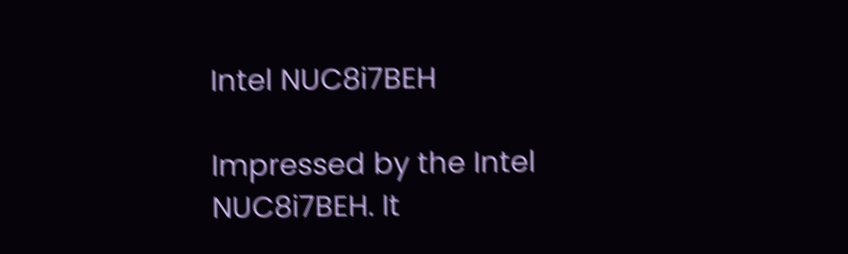Intel NUC8i7BEH

Impressed by the Intel NUC8i7BEH. It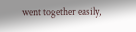went together easily,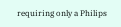requiring only a Philips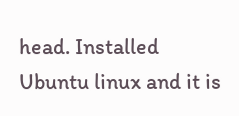head. Installed Ubuntu linux and it is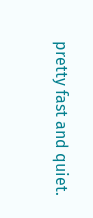pretty fast and quiet.